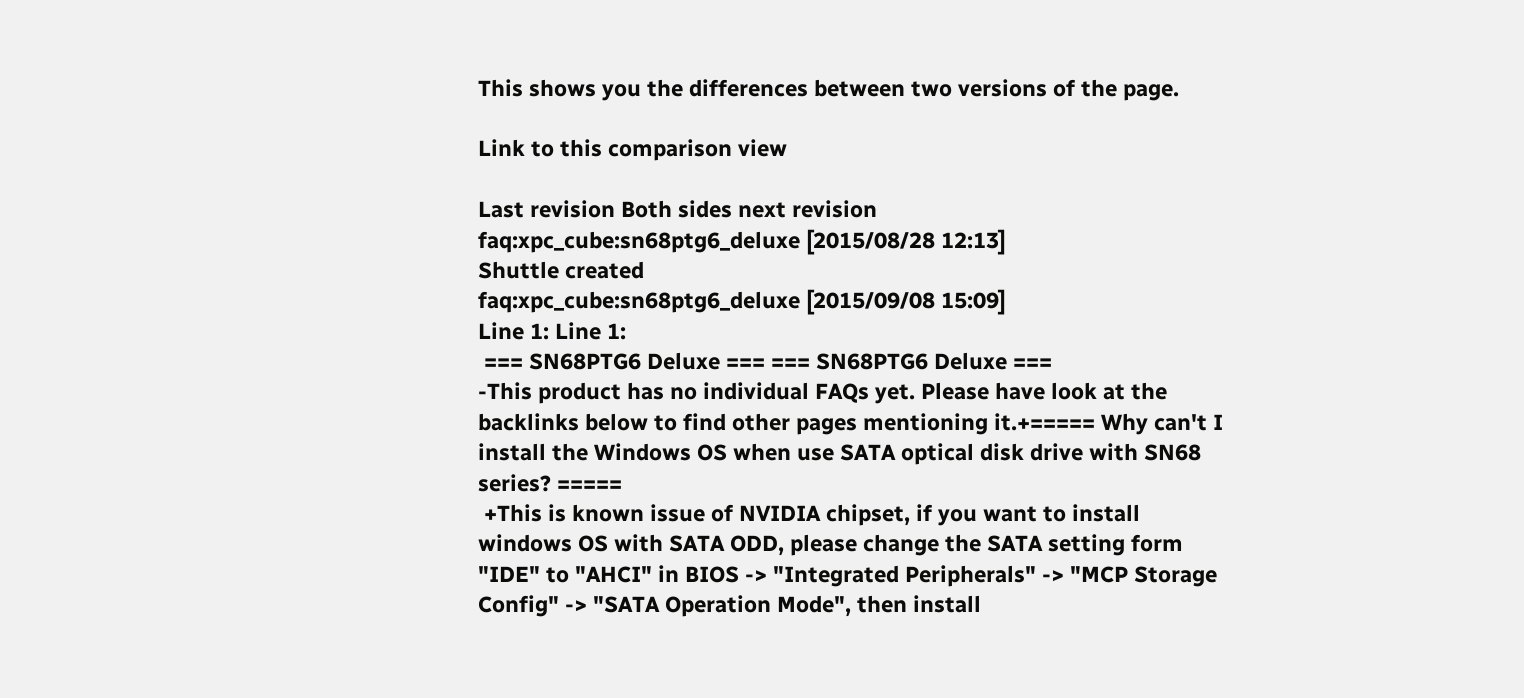This shows you the differences between two versions of the page.

Link to this comparison view

Last revision Both sides next revision
faq:xpc_cube:sn68ptg6_deluxe [2015/08/28 12:13]
Shuttle created
faq:xpc_cube:sn68ptg6_deluxe [2015/09/08 15:09]
Line 1: Line 1:
 === SN68PTG6 Deluxe === === SN68PTG6 Deluxe ===
-This product has no individual FAQs yet. Please have look at the backlinks below to find other pages mentioning it.+===== Why can't I install the Windows OS when use SATA optical disk drive with SN68 series? =====
 +This is known issue of NVIDIA chipset, if you want to install windows OS with SATA ODD, please change the SATA setting form "IDE" to "AHCI" in BIOS -> "Integrated Peripherals" -> "MCP Storage Config" -> "SATA Operation Mode", then install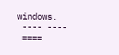windows.
 ---- ----
 ====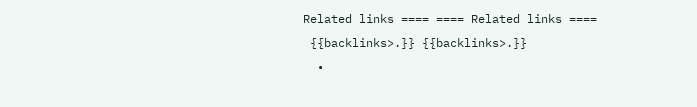Related links ==== ==== Related links ====
 {{backlinks>.}} {{backlinks>.}}
  •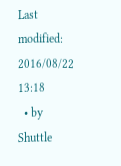Last modified: 2016/08/22 13:18
  • by Shuttle